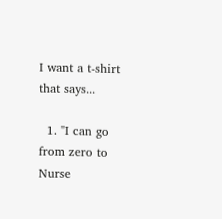I want a t-shirt that says...

  1. "I can go from zero to Nurse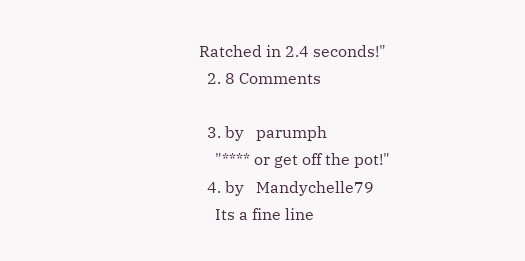Ratched in 2.4 seconds!"
  2. 8 Comments

  3. by   parumph
    "**** or get off the pot!"
  4. by   Mandychelle79
    Its a fine line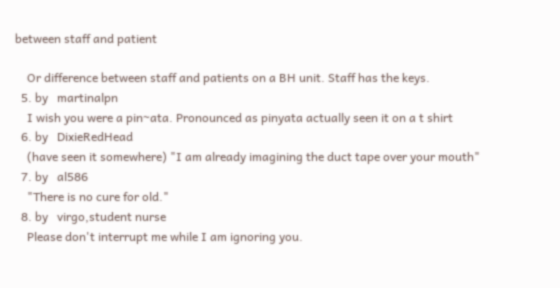between staff and patient

    Or difference between staff and patients on a BH unit. Staff has the keys.
  5. by   martinalpn
    I wish you were a pin~ata. Pronounced as pinyata actually seen it on a t shirt
  6. by   DixieRedHead
    (have seen it somewhere) "I am already imagining the duct tape over your mouth"
  7. by   al586
    "There is no cure for old."
  8. by   virgo,student nurse
    Please don't interrupt me while I am ignoring you.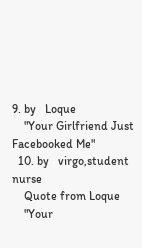9. by   Loque
    "Your Girlfriend Just Facebooked Me"
  10. by   virgo,student nurse
    Quote from Loque
    "Your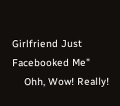Girlfriend Just Facebooked Me"
    Ohh, Wow! Really!